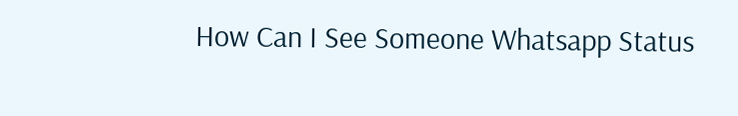How Can I See Someone Whatsapp Status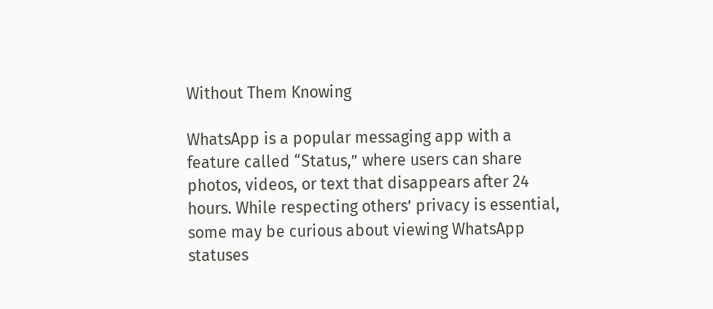Without Them Knowing

WhatsApp is a popular messaging app with a feature called “Status,” where users can share photos, videos, or text that disappears after 24 hours. While respecting others’ privacy is essential, some may be curious about viewing WhatsApp statuses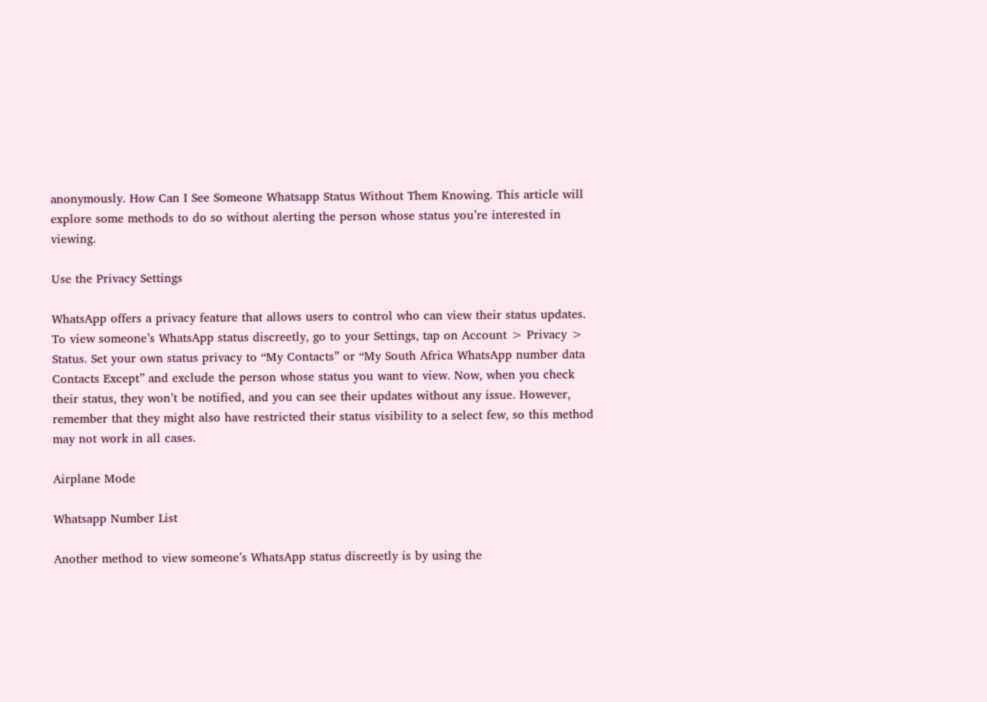anonymously. How Can I See Someone Whatsapp Status Without Them Knowing. This article will explore some methods to do so without alerting the person whose status you’re interested in viewing.

Use the Privacy Settings

WhatsApp offers a privacy feature that allows users to control who can view their status updates. To view someone’s WhatsApp status discreetly, go to your Settings, tap on Account > Privacy > Status. Set your own status privacy to “My Contacts” or “My South Africa WhatsApp number data Contacts Except” and exclude the person whose status you want to view. Now, when you check their status, they won’t be notified, and you can see their updates without any issue. However, remember that they might also have restricted their status visibility to a select few, so this method may not work in all cases.

Airplane Mode

Whatsapp Number List

Another method to view someone’s WhatsApp status discreetly is by using the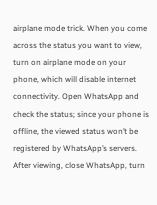airplane mode trick. When you come across the status you want to view, turn on airplane mode on your phone, which will disable internet connectivity. Open WhatsApp and check the status; since your phone is offline, the viewed status won’t be registered by WhatsApp’s servers. After viewing, close WhatsApp, turn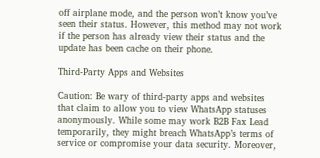off airplane mode, and the person won’t know you’ve seen their status. However, this method may not work if the person has already view their status and the update has been cache on their phone.

Third-Party Apps and Websites

Caution: Be wary of third-party apps and websites that claim to allow you to view WhatsApp statuses anonymously. While some may work B2B Fax Lead temporarily, they might breach WhatsApp’s terms of service or compromise your data security. Moreover,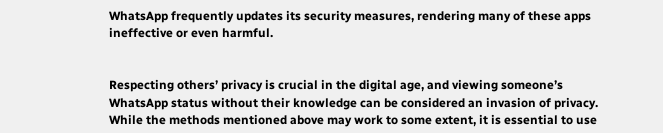WhatsApp frequently updates its security measures, rendering many of these apps ineffective or even harmful.


Respecting others’ privacy is crucial in the digital age, and viewing someone’s WhatsApp status without their knowledge can be considered an invasion of privacy. While the methods mentioned above may work to some extent, it is essential to use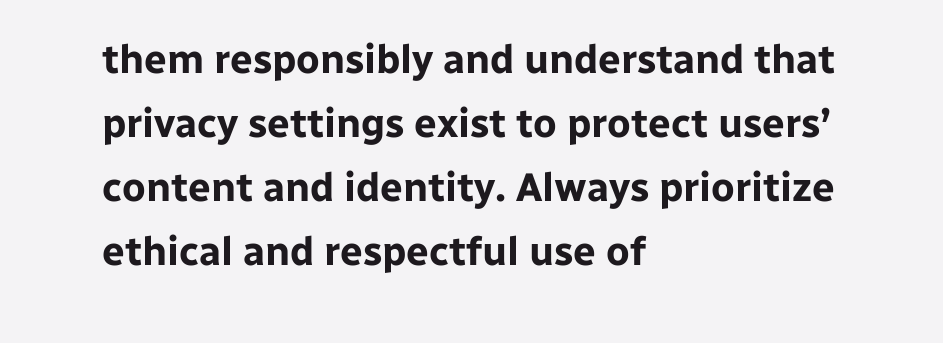them responsibly and understand that privacy settings exist to protect users’ content and identity. Always prioritize ethical and respectful use of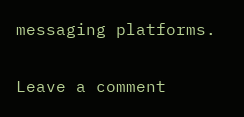messaging platforms.

Leave a comment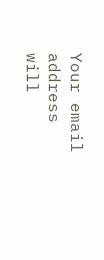Your email address will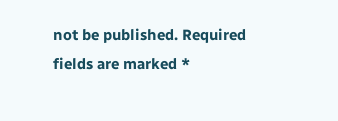not be published. Required fields are marked *